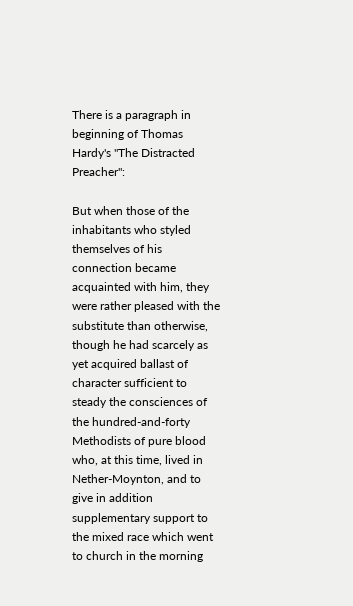There is a paragraph in beginning of Thomas Hardy's "The Distracted Preacher":

But when those of the inhabitants who styled themselves of his connection became acquainted with him, they were rather pleased with the substitute than otherwise, though he had scarcely as yet acquired ballast of character sufficient to steady the consciences of the hundred-and-forty Methodists of pure blood who, at this time, lived in Nether-Moynton, and to give in addition supplementary support to the mixed race which went to church in the morning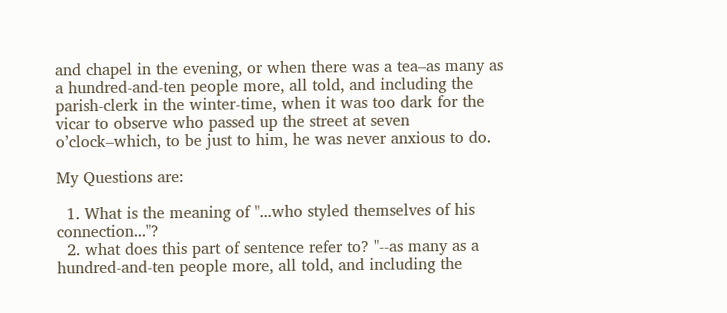and chapel in the evening, or when there was a tea–as many as a hundred-and-ten people more, all told, and including the parish-clerk in the winter-time, when it was too dark for the vicar to observe who passed up the street at seven o’clock–which, to be just to him, he was never anxious to do.

My Questions are:

  1. What is the meaning of "...who styled themselves of his connection..."?
  2. what does this part of sentence refer to? "--as many as a hundred-and-ten people more, all told, and including the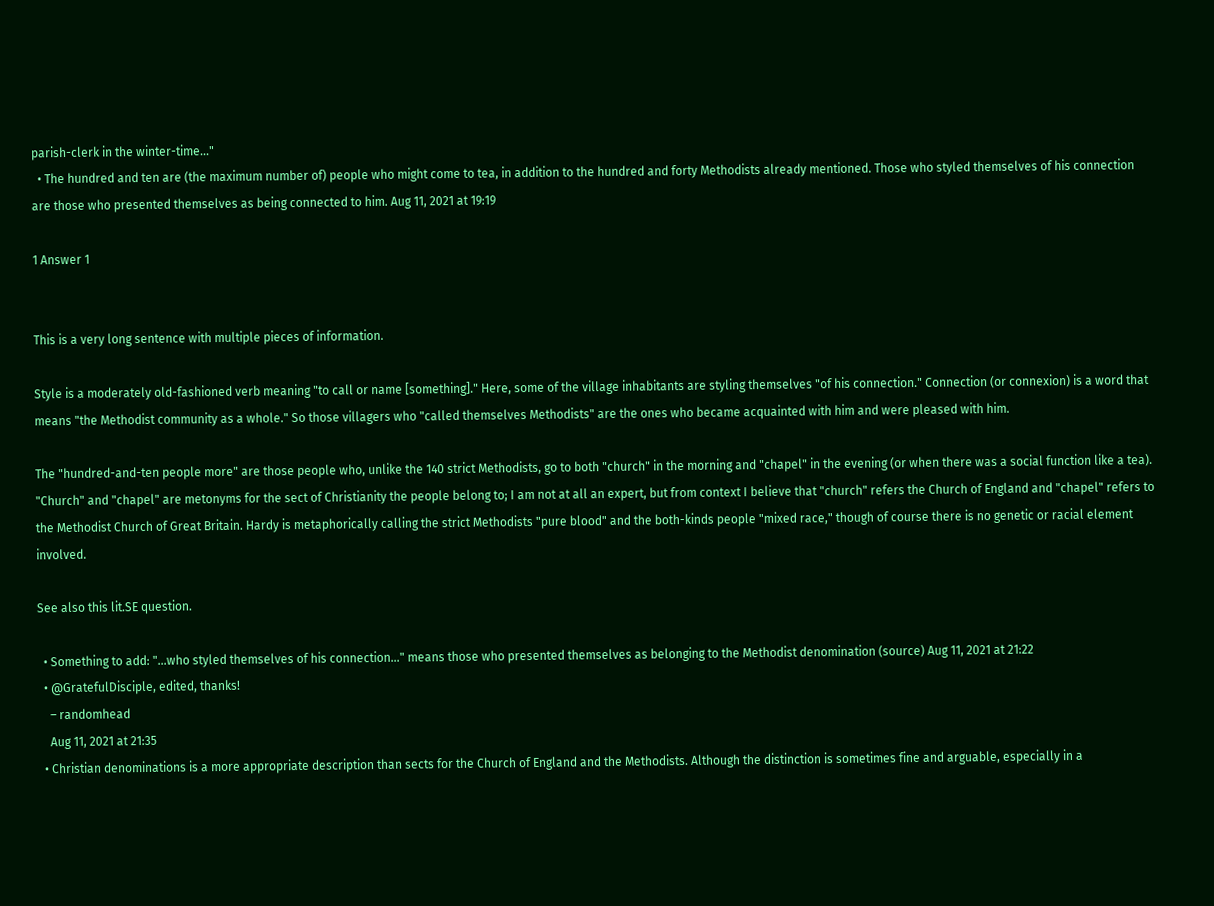parish-clerk in the winter-time..."
  • The hundred and ten are (the maximum number of) people who might come to tea, in addition to the hundred and forty Methodists already mentioned. Those who styled themselves of his connection are those who presented themselves as being connected to him. Aug 11, 2021 at 19:19

1 Answer 1


This is a very long sentence with multiple pieces of information.

Style is a moderately old-fashioned verb meaning "to call or name [something]." Here, some of the village inhabitants are styling themselves "of his connection." Connection (or connexion) is a word that means "the Methodist community as a whole." So those villagers who "called themselves Methodists" are the ones who became acquainted with him and were pleased with him.

The "hundred-and-ten people more" are those people who, unlike the 140 strict Methodists, go to both "church" in the morning and "chapel" in the evening (or when there was a social function like a tea). "Church" and "chapel" are metonyms for the sect of Christianity the people belong to; I am not at all an expert, but from context I believe that "church" refers the Church of England and "chapel" refers to the Methodist Church of Great Britain. Hardy is metaphorically calling the strict Methodists "pure blood" and the both-kinds people "mixed race," though of course there is no genetic or racial element involved.

See also this lit.SE question.

  • Something to add: "...who styled themselves of his connection..." means those who presented themselves as belonging to the Methodist denomination (source) Aug 11, 2021 at 21:22
  • @GratefulDisciple, edited, thanks!
    – randomhead
    Aug 11, 2021 at 21:35
  • Christian denominations is a more appropriate description than sects for the Church of England and the Methodists. Although the distinction is sometimes fine and arguable, especially in a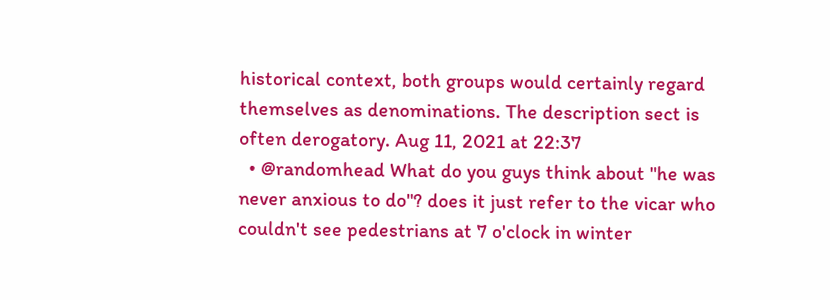historical context, both groups would certainly regard themselves as denominations. The description sect is often derogatory. Aug 11, 2021 at 22:37
  • @randomhead What do you guys think about "he was never anxious to do"? does it just refer to the vicar who couldn't see pedestrians at 7 o'clock in winter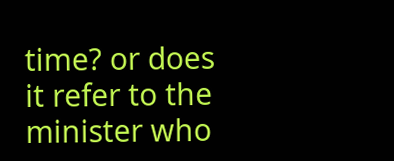time? or does it refer to the minister who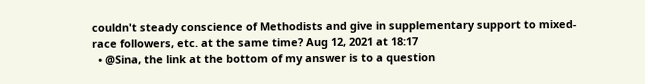couldn't steady conscience of Methodists and give in supplementary support to mixed-race followers, etc. at the same time? Aug 12, 2021 at 18:17
  • @Sina, the link at the bottom of my answer is to a question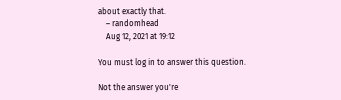about exactly that.
    – randomhead
    Aug 12, 2021 at 19:12

You must log in to answer this question.

Not the answer you're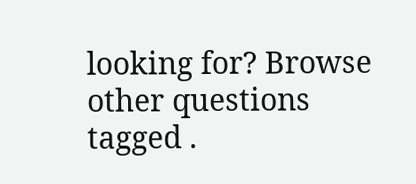looking for? Browse other questions tagged .